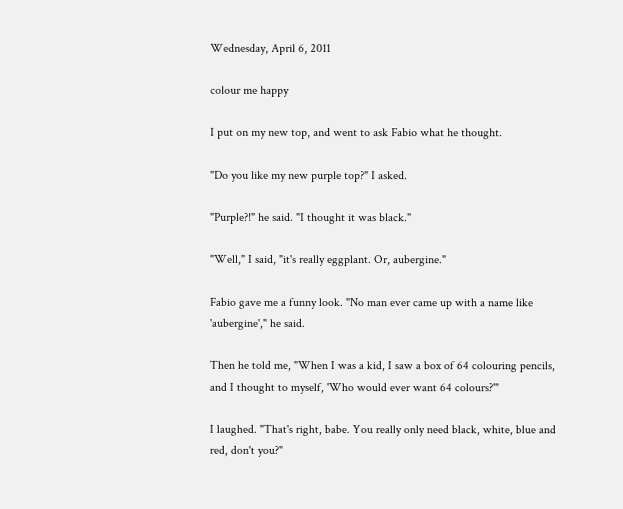Wednesday, April 6, 2011

colour me happy

I put on my new top, and went to ask Fabio what he thought.

"Do you like my new purple top?" I asked.

"Purple?!" he said. "I thought it was black."

"Well," I said, "it's really eggplant. Or, aubergine."

Fabio gave me a funny look. "No man ever came up with a name like 'aubergine'," he said.

Then he told me, "When I was a kid, I saw a box of 64 colouring pencils, and I thought to myself, 'Who would ever want 64 colours?'"

I laughed. "That's right, babe. You really only need black, white, blue and red, don't you?"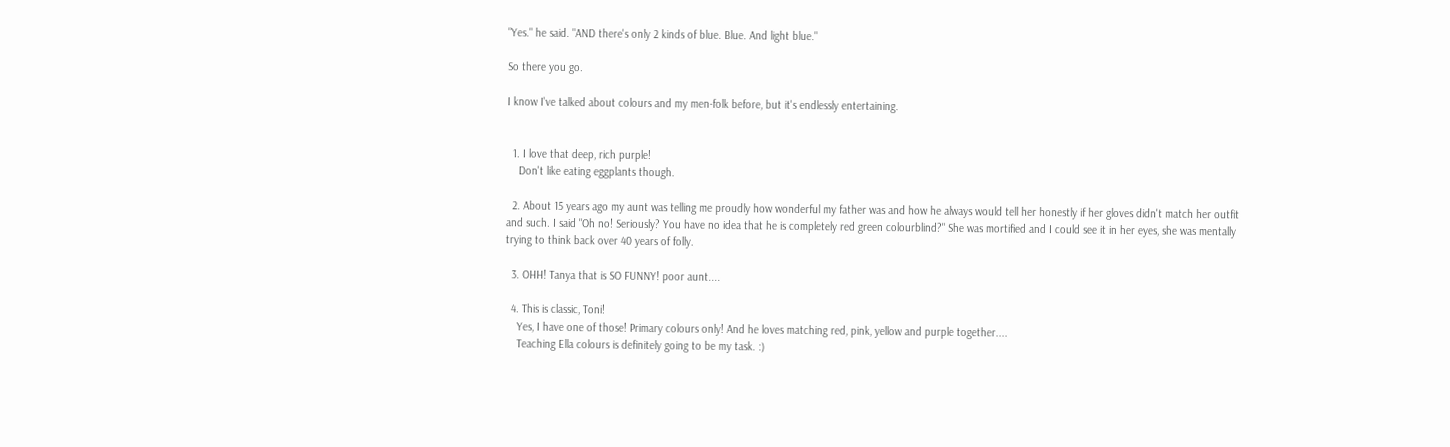"Yes." he said. "AND there's only 2 kinds of blue. Blue. And light blue."

So there you go.

I know I've talked about colours and my men-folk before, but it's endlessly entertaining.


  1. I love that deep, rich purple!
    Don't like eating eggplants though.

  2. About 15 years ago my aunt was telling me proudly how wonderful my father was and how he always would tell her honestly if her gloves didn't match her outfit and such. I said "Oh no! Seriously? You have no idea that he is completely red green colourblind?" She was mortified and I could see it in her eyes, she was mentally trying to think back over 40 years of folly.

  3. OHH! Tanya that is SO FUNNY! poor aunt....

  4. This is classic, Toni!
    Yes, I have one of those! Primary colours only! And he loves matching red, pink, yellow and purple together....
    Teaching Ella colours is definitely going to be my task. :)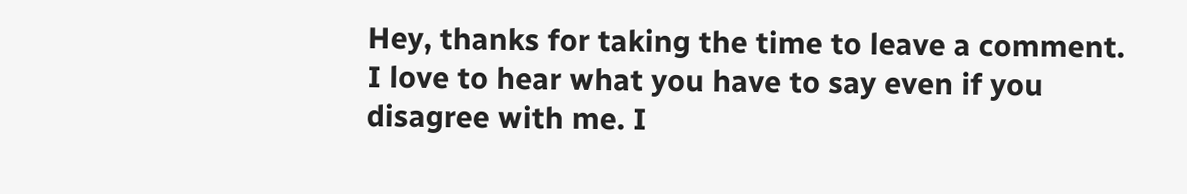Hey, thanks for taking the time to leave a comment. I love to hear what you have to say even if you disagree with me. I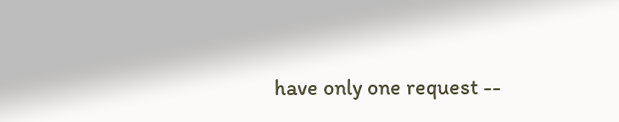have only one request --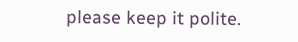please keep it polite.